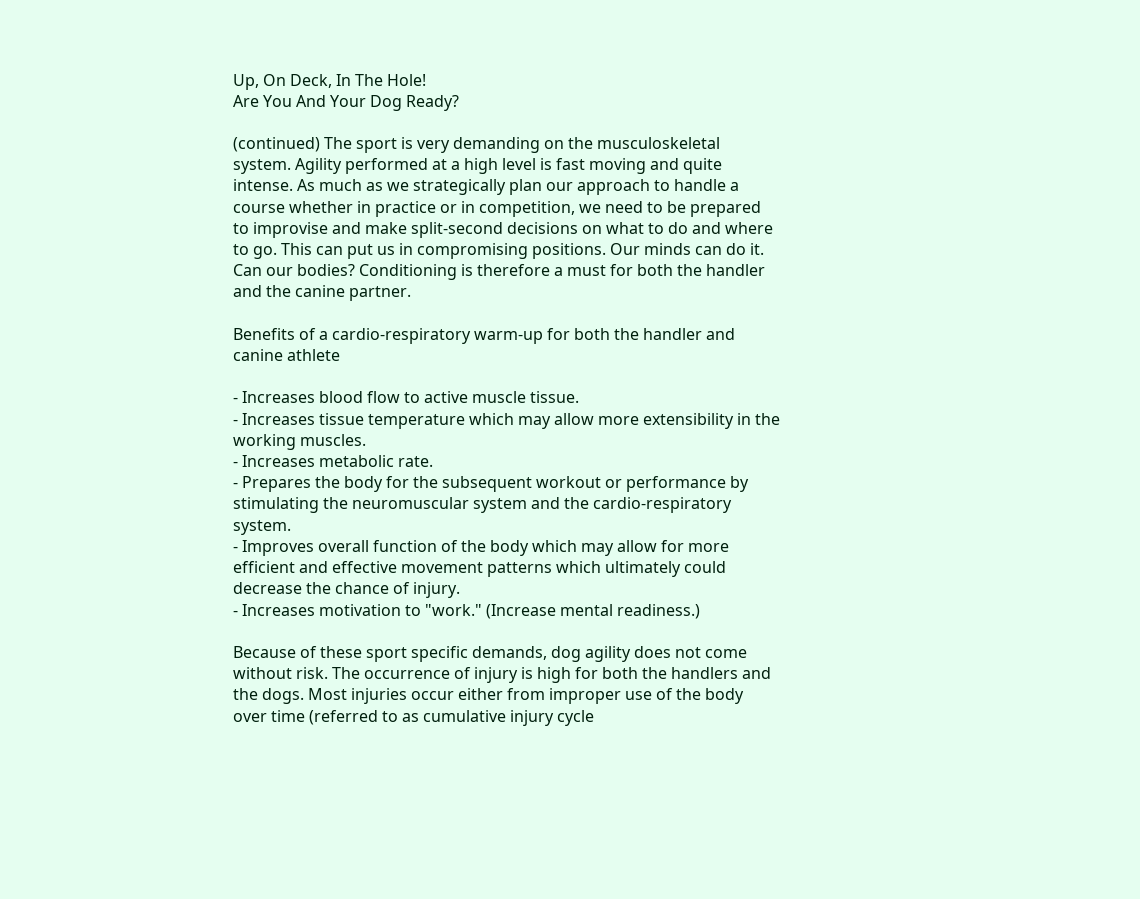Up, On Deck, In The Hole!
Are You And Your Dog Ready?

(continued) The sport is very demanding on the musculoskeletal system. Agility performed at a high level is fast moving and quite intense. As much as we strategically plan our approach to handle a course whether in practice or in competition, we need to be prepared to improvise and make split-second decisions on what to do and where to go. This can put us in compromising positions. Our minds can do it. Can our bodies? Conditioning is therefore a must for both the handler and the canine partner.

Benefits of a cardio-respiratory warm-up for both the handler and canine athlete

- Increases blood flow to active muscle tissue.
- Increases tissue temperature which may allow more extensibility in the working muscles.
- Increases metabolic rate.
- Prepares the body for the subsequent workout or performance by stimulating the neuromuscular system and the cardio-respiratory system.
- Improves overall function of the body which may allow for more efficient and effective movement patterns which ultimately could decrease the chance of injury.
- Increases motivation to "work." (Increase mental readiness.)

Because of these sport specific demands, dog agility does not come without risk. The occurrence of injury is high for both the handlers and the dogs. Most injuries occur either from improper use of the body over time (referred to as cumulative injury cycle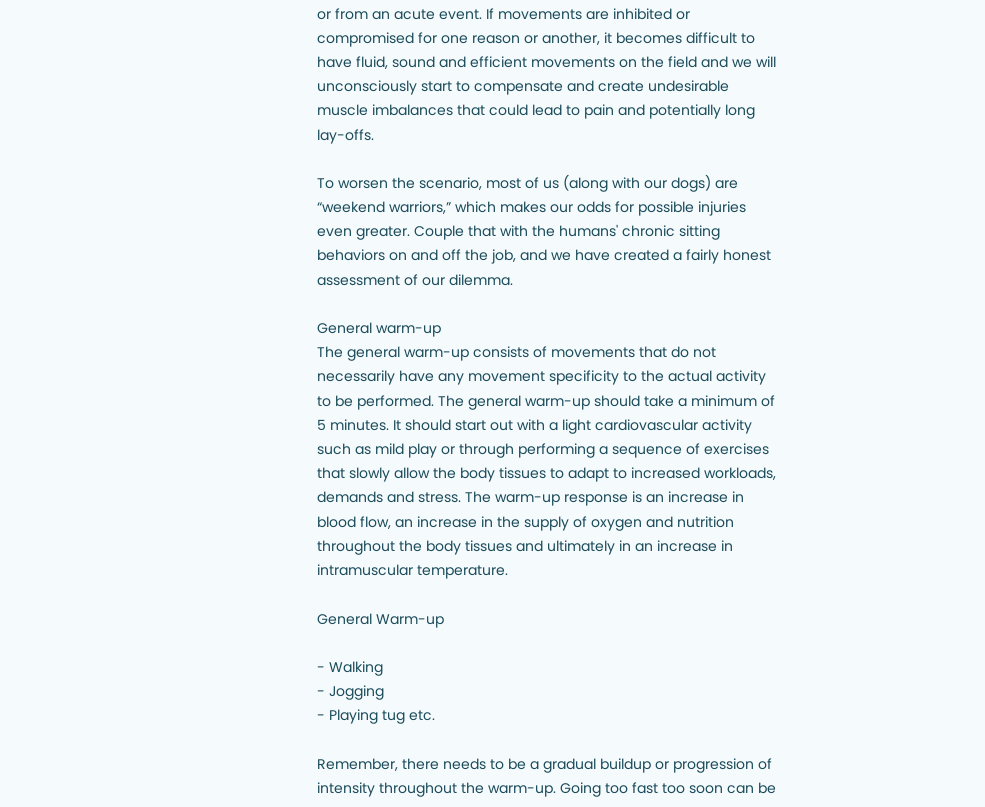or from an acute event. If movements are inhibited or compromised for one reason or another, it becomes difficult to have fluid, sound and efficient movements on the field and we will unconsciously start to compensate and create undesirable muscle imbalances that could lead to pain and potentially long lay-offs.

To worsen the scenario, most of us (along with our dogs) are “weekend warriors,” which makes our odds for possible injuries even greater. Couple that with the humans' chronic sitting behaviors on and off the job, and we have created a fairly honest assessment of our dilemma.

General warm-up
The general warm-up consists of movements that do not necessarily have any movement specificity to the actual activity to be performed. The general warm-up should take a minimum of 5 minutes. It should start out with a light cardiovascular activity such as mild play or through performing a sequence of exercises that slowly allow the body tissues to adapt to increased workloads, demands and stress. The warm-up response is an increase in blood flow, an increase in the supply of oxygen and nutrition throughout the body tissues and ultimately in an increase in intramuscular temperature.

General Warm-up

- Walking
- Jogging
- Playing tug etc.

Remember, there needs to be a gradual buildup or progression of intensity throughout the warm-up. Going too fast too soon can be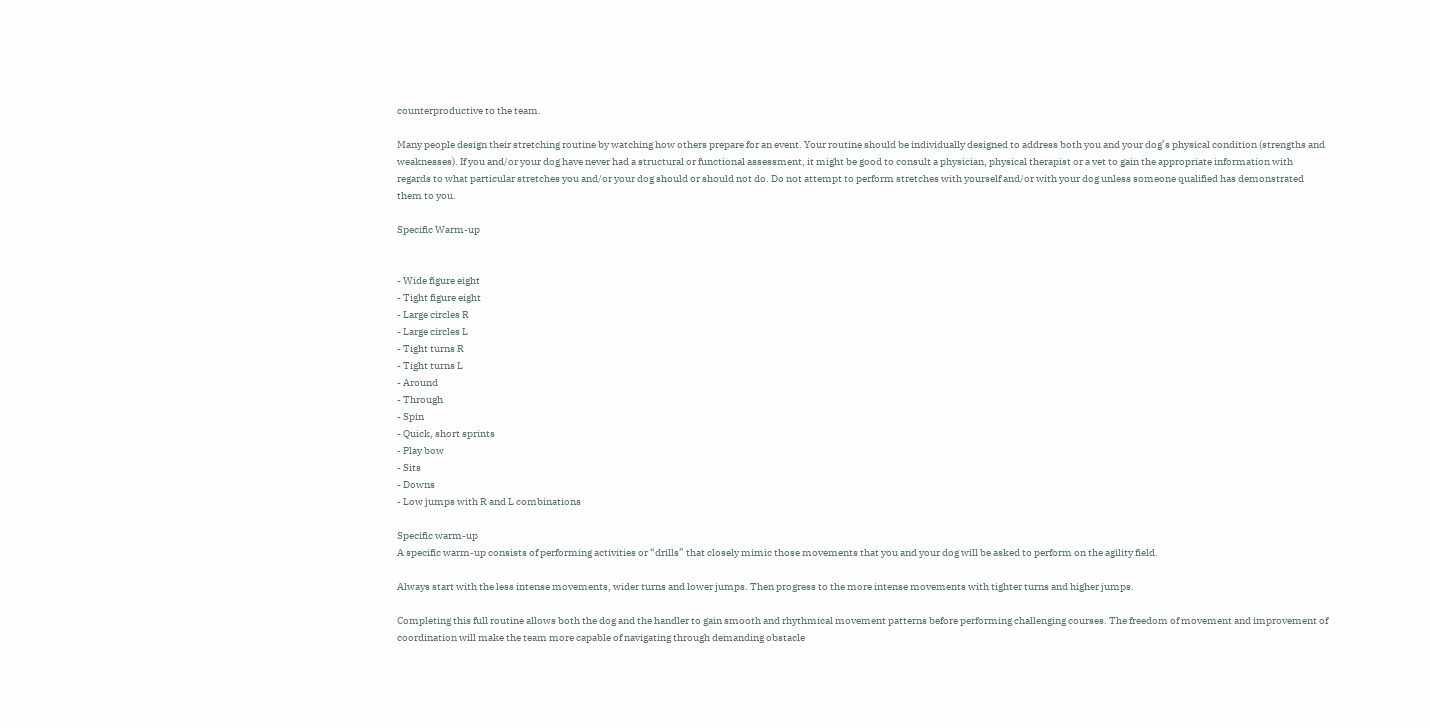counterproductive to the team.

Many people design their stretching routine by watching how others prepare for an event. Your routine should be individually designed to address both you and your dog’s physical condition (strengths and weaknesses). If you and/or your dog have never had a structural or functional assessment, it might be good to consult a physician, physical therapist or a vet to gain the appropriate information with regards to what particular stretches you and/or your dog should or should not do. Do not attempt to perform stretches with yourself and/or with your dog unless someone qualified has demonstrated them to you.

Specific Warm-up


- Wide figure eight
- Tight figure eight
- Large circles R
- Large circles L
- Tight turns R
- Tight turns L
- Around
- Through
- Spin
- Quick, short sprints
- Play bow
- Sits
- Downs
- Low jumps with R and L combinations

Specific warm-up
A specific warm-up consists of performing activities or “drills” that closely mimic those movements that you and your dog will be asked to perform on the agility field.

Always start with the less intense movements, wider turns and lower jumps. Then progress to the more intense movements with tighter turns and higher jumps.

Completing this full routine allows both the dog and the handler to gain smooth and rhythmical movement patterns before performing challenging courses. The freedom of movement and improvement of coordination will make the team more capable of navigating through demanding obstacle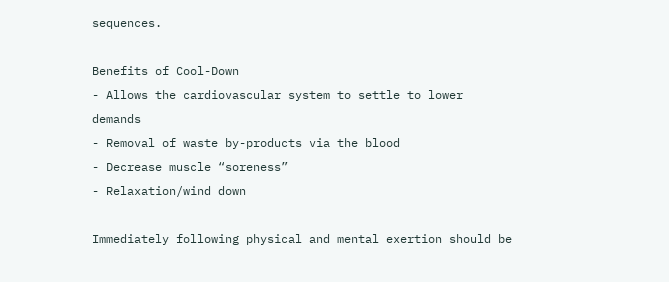sequences.

Benefits of Cool-Down
- Allows the cardiovascular system to settle to lower demands
- Removal of waste by-products via the blood
- Decrease muscle “soreness”
- Relaxation/wind down

Immediately following physical and mental exertion should be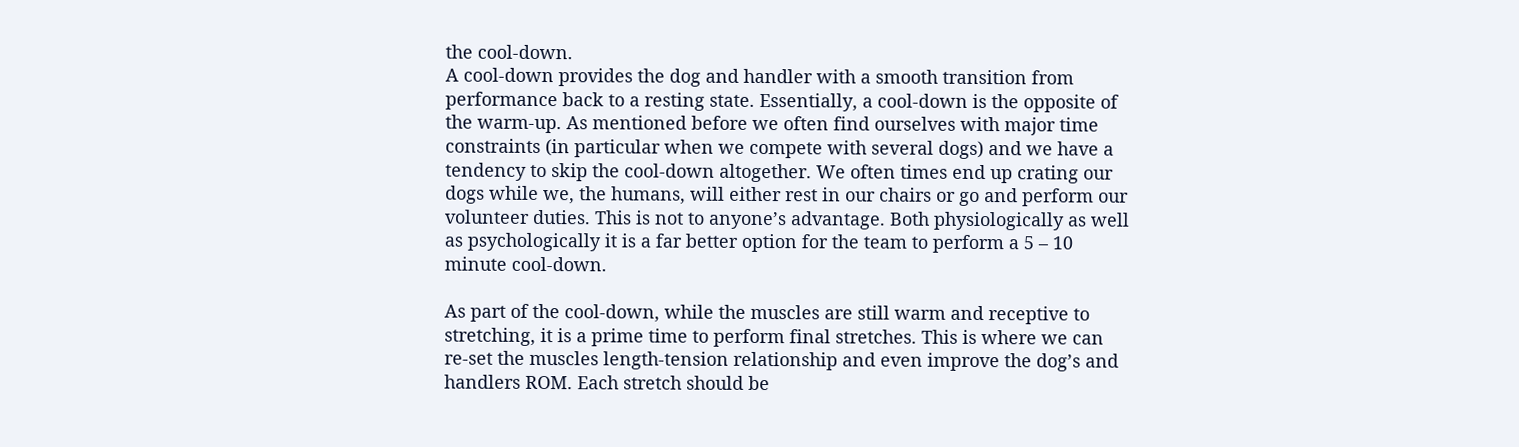the cool-down.
A cool-down provides the dog and handler with a smooth transition from performance back to a resting state. Essentially, a cool-down is the opposite of the warm-up. As mentioned before we often find ourselves with major time constraints (in particular when we compete with several dogs) and we have a tendency to skip the cool-down altogether. We often times end up crating our dogs while we, the humans, will either rest in our chairs or go and perform our volunteer duties. This is not to anyone’s advantage. Both physiologically as well as psychologically it is a far better option for the team to perform a 5 – 10 minute cool-down.

As part of the cool-down, while the muscles are still warm and receptive to stretching, it is a prime time to perform final stretches. This is where we can re-set the muscles length-tension relationship and even improve the dog’s and handlers ROM. Each stretch should be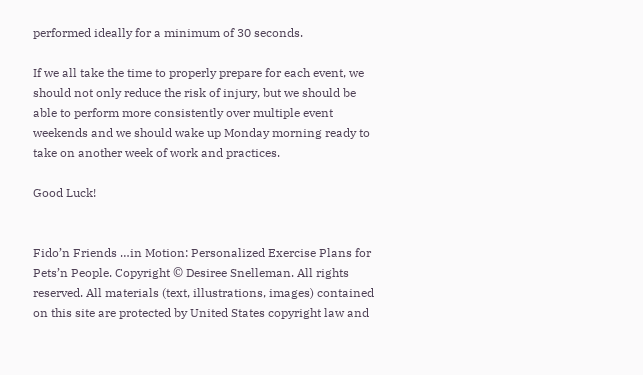performed ideally for a minimum of 30 seconds.

If we all take the time to properly prepare for each event, we should not only reduce the risk of injury, but we should be able to perform more consistently over multiple event weekends and we should wake up Monday morning ready to take on another week of work and practices.

Good Luck!


Fido’n Friends …in Motion: Personalized Exercise Plans for Pets’n People. Copyright © Desiree Snelleman. All rights reserved. All materials (text, illustrations, images) contained on this site are protected by United States copyright law and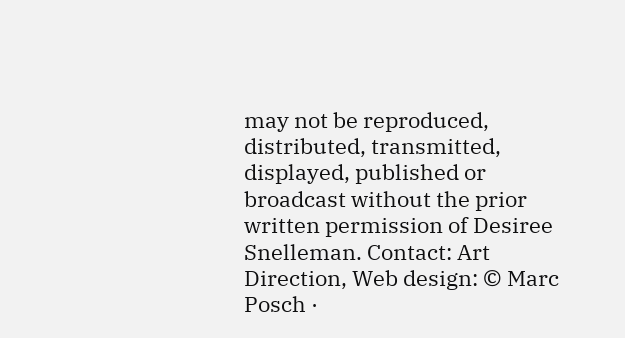may not be reproduced, distributed, transmitted, displayed, published or broadcast without the prior written permission of Desiree Snelleman. Contact: Art Direction, Web design: © Marc Posch ·